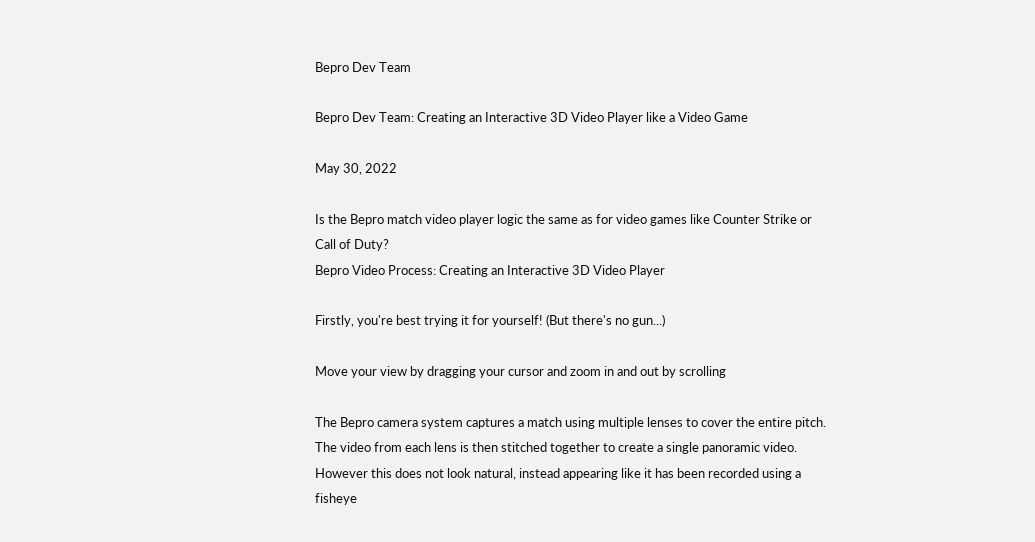Bepro Dev Team

Bepro Dev Team: Creating an Interactive 3D Video Player like a Video Game

May 30, 2022

Is the Bepro match video player logic the same as for video games like Counter Strike or Call of Duty?
Bepro Video Process: Creating an Interactive 3D Video Player

Firstly, you're best trying it for yourself! (But there's no gun...)

Move your view by dragging your cursor and zoom in and out by scrolling

The Bepro camera system captures a match using multiple lenses to cover the entire pitch. The video from each lens is then stitched together to create a single panoramic video. However this does not look natural, instead appearing like it has been recorded using a fisheye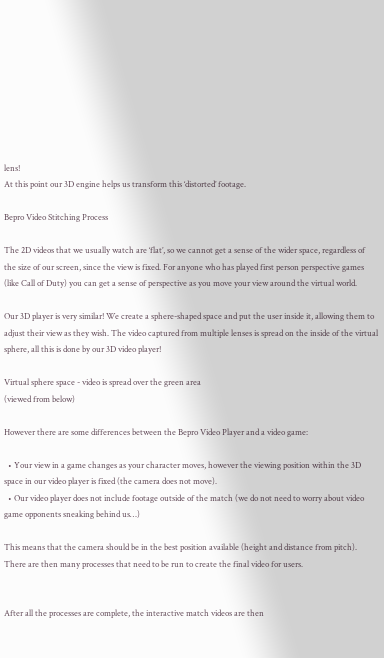lens!
At this point our 3D engine helps us transform this ‘distorted’ footage.

Bepro Video Stitching Process

The 2D videos that we usually watch are ‘flat’, so we cannot get a sense of the wider space, regardless of the size of our screen, since the view is fixed. For anyone who has played first person perspective games (like Call of Duty) you can get a sense of perspective as you move your view around the virtual world.

Our 3D player is very similar! We create a sphere-shaped space and put the user inside it, allowing them to adjust their view as they wish. The video captured from multiple lenses is spread on the inside of the virtual sphere, all this is done by our 3D video player!

Virtual sphere space - video is spread over the green area
(viewed from below)

However there are some differences between the Bepro Video Player and a video game:

  • Your view in a game changes as your character moves, however the viewing position within the 3D space in our video player is fixed (the camera does not move).
  • Our video player does not include footage outside of the match (we do not need to worry about video game opponents sneaking behind us…)

This means that the camera should be in the best position available (height and distance from pitch). There are then many processes that need to be run to create the final video for users.


After all the processes are complete, the interactive match videos are then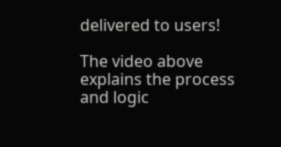delivered to users!

The video above explains the process and logic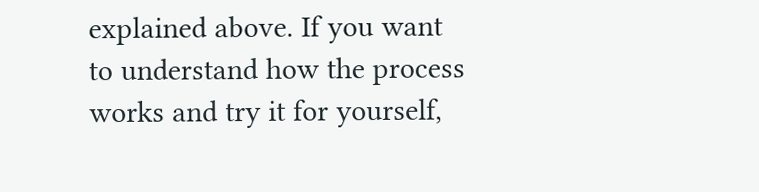explained above. If you want to understand how the process works and try it for yourself,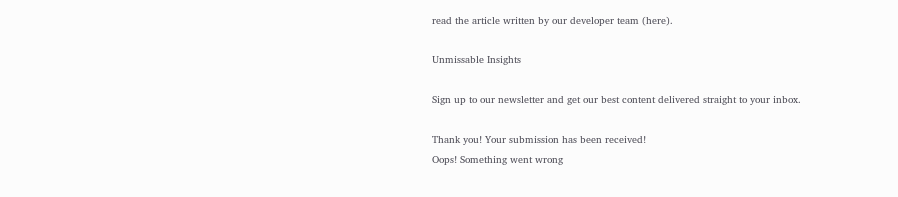read the article written by our developer team (here).

Unmissable Insights

Sign up to our newsletter and get our best content delivered straight to your inbox.

Thank you! Your submission has been received!
Oops! Something went wrong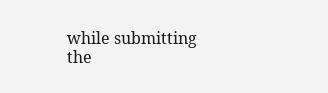while submitting the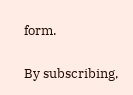form.

By subscribing,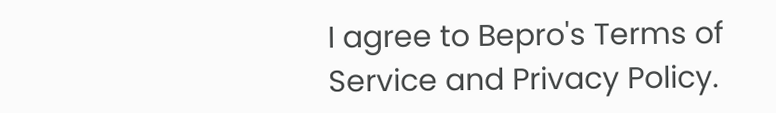I agree to Bepro's Terms of Service and Privacy Policy.